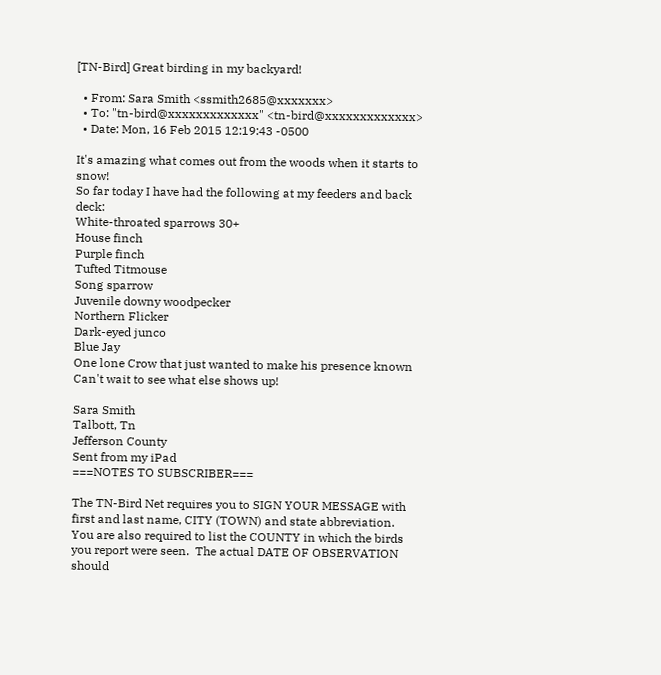[TN-Bird] Great birding in my backyard!

  • From: Sara Smith <ssmith2685@xxxxxxx>
  • To: "tn-bird@xxxxxxxxxxxxx" <tn-bird@xxxxxxxxxxxxx>
  • Date: Mon, 16 Feb 2015 12:19:43 -0500

It's amazing what comes out from the woods when it starts to snow!
So far today I have had the following at my feeders and back deck:
White-throated sparrows 30+
House finch
Purple finch
Tufted Titmouse
Song sparrow
Juvenile downy woodpecker
Northern Flicker
Dark-eyed junco
Blue Jay
One lone Crow that just wanted to make his presence known
Can't wait to see what else shows up!

Sara Smith
Talbott, Tn
Jefferson County
Sent from my iPad
===NOTES TO SUBSCRIBER===

The TN-Bird Net requires you to SIGN YOUR MESSAGE with
first and last name, CITY (TOWN) and state abbreviation.
You are also required to list the COUNTY in which the birds
you report were seen.  The actual DATE OF OBSERVATION should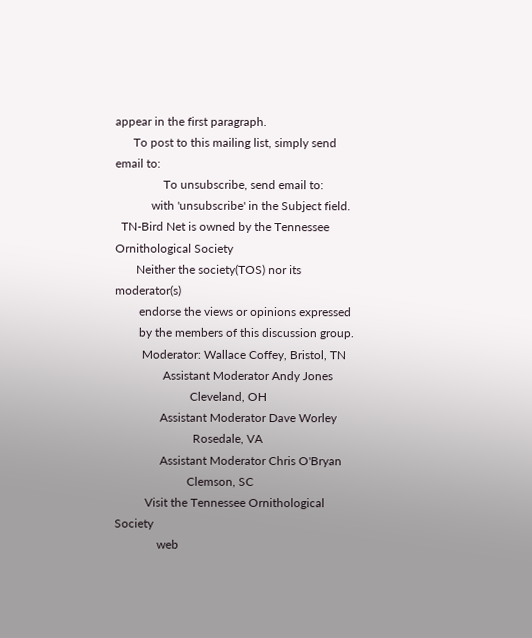appear in the first paragraph.
      To post to this mailing list, simply send email to:
                To unsubscribe, send email to:
            with 'unsubscribe' in the Subject field.
  TN-Bird Net is owned by the Tennessee Ornithological Society
       Neither the society(TOS) nor its moderator(s)
        endorse the views or opinions expressed
        by the members of this discussion group.
         Moderator: Wallace Coffey, Bristol, TN
                Assistant Moderator Andy Jones
                         Cleveland, OH
               Assistant Moderator Dave Worley
                          Rosedale, VA
               Assistant Moderator Chris O'Bryan
                        Clemson, SC
          Visit the Tennessee Ornithological Society
              web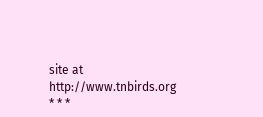site at http://www.tnbirds.org
* * *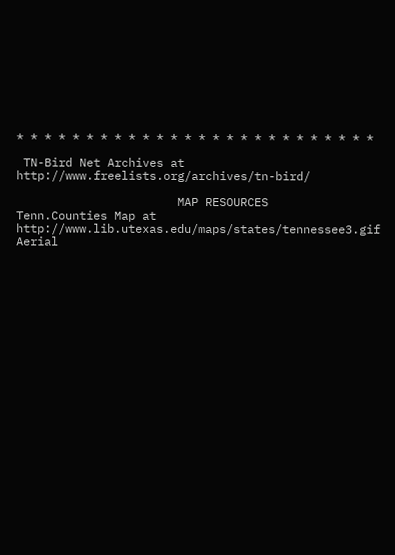* * * * * * * * * * * * * * * * * * * * * * * * * *

 TN-Bird Net Archives at http://www.freelists.org/archives/tn-bird/

                       MAP RESOURCES
Tenn.Counties Map at http://www.lib.utexas.edu/maps/states/tennessee3.gif
Aerial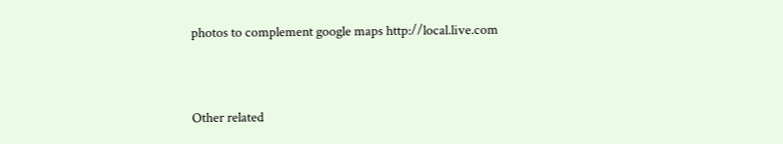photos to complement google maps http://local.live.com


Other related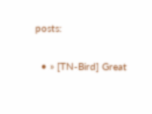posts:

  • » [TN-Bird] Great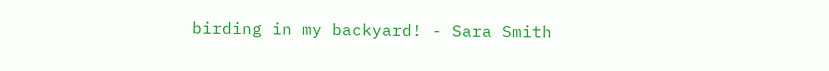birding in my backyard! - Sara Smith